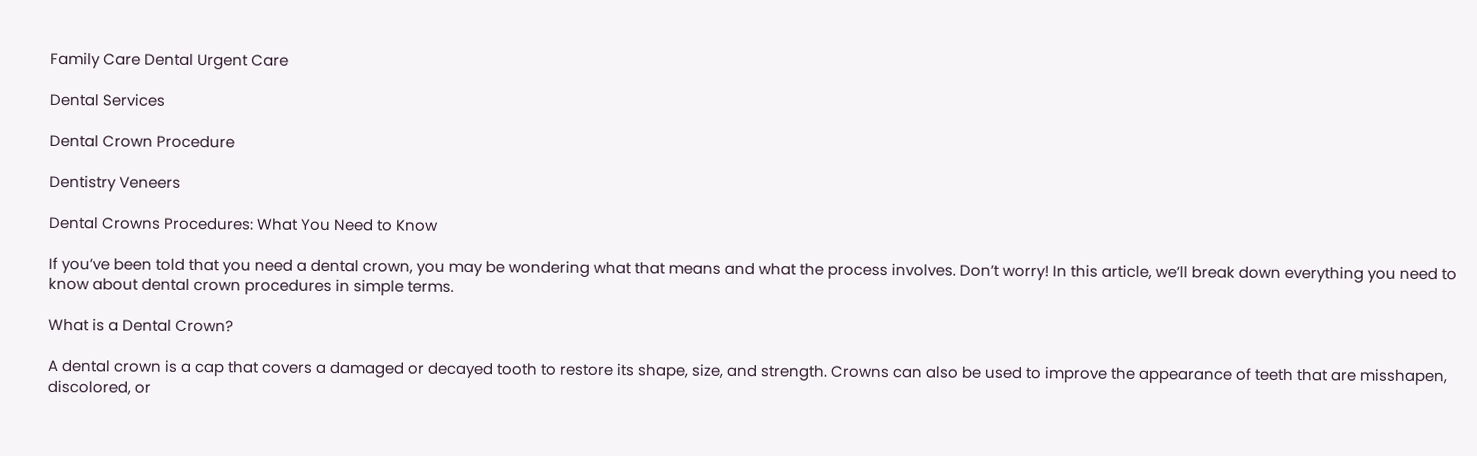Family Care Dental Urgent Care

Dental Services

Dental Crown Procedure

Dentistry Veneers

Dental Crowns Procedures: What You Need to Know

If you’ve been told that you need a dental crown, you may be wondering what that means and what the process involves. Don’t worry! In this article, we’ll break down everything you need to know about dental crown procedures in simple terms.

What is a Dental Crown?

A dental crown is a cap that covers a damaged or decayed tooth to restore its shape, size, and strength. Crowns can also be used to improve the appearance of teeth that are misshapen, discolored, or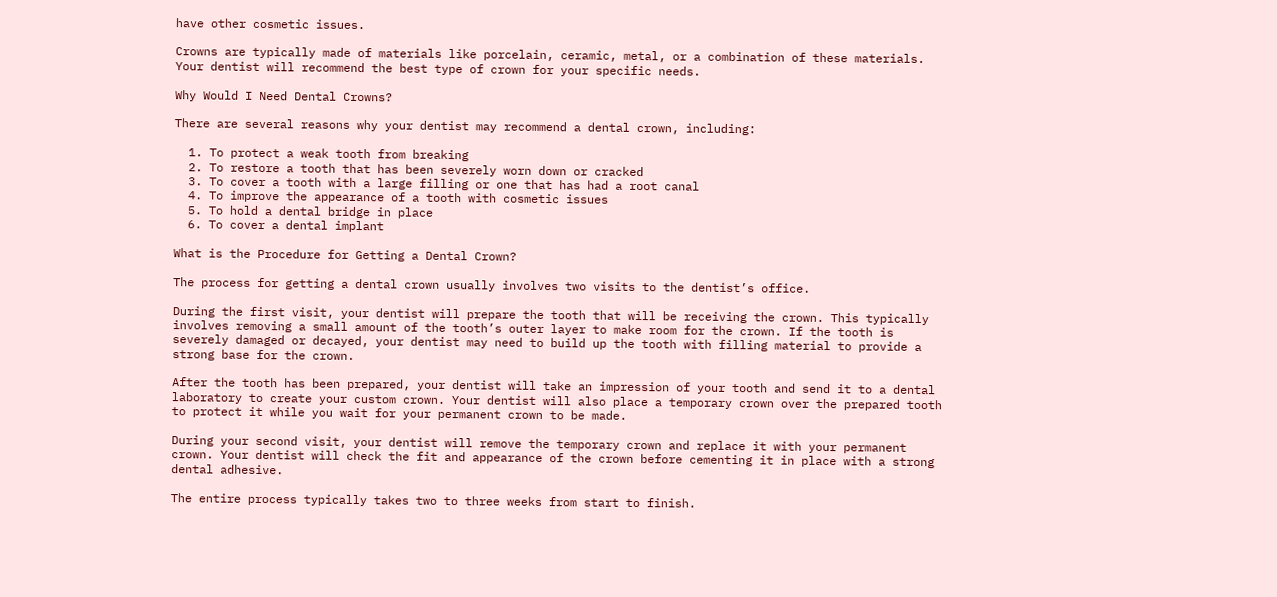have other cosmetic issues.

Crowns are typically made of materials like porcelain, ceramic, metal, or a combination of these materials. Your dentist will recommend the best type of crown for your specific needs.

Why Would I Need Dental Crowns?

There are several reasons why your dentist may recommend a dental crown, including:

  1. To protect a weak tooth from breaking
  2. To restore a tooth that has been severely worn down or cracked
  3. To cover a tooth with a large filling or one that has had a root canal
  4. To improve the appearance of a tooth with cosmetic issues
  5. To hold a dental bridge in place
  6. To cover a dental implant

What is the Procedure for Getting a Dental Crown?

The process for getting a dental crown usually involves two visits to the dentist’s office.

During the first visit, your dentist will prepare the tooth that will be receiving the crown. This typically involves removing a small amount of the tooth’s outer layer to make room for the crown. If the tooth is severely damaged or decayed, your dentist may need to build up the tooth with filling material to provide a strong base for the crown.

After the tooth has been prepared, your dentist will take an impression of your tooth and send it to a dental laboratory to create your custom crown. Your dentist will also place a temporary crown over the prepared tooth to protect it while you wait for your permanent crown to be made.

During your second visit, your dentist will remove the temporary crown and replace it with your permanent crown. Your dentist will check the fit and appearance of the crown before cementing it in place with a strong dental adhesive.

The entire process typically takes two to three weeks from start to finish.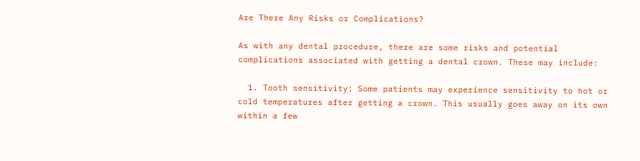Are There Any Risks or Complications?

As with any dental procedure, there are some risks and potential complications associated with getting a dental crown. These may include:

  1. Tooth sensitivity: Some patients may experience sensitivity to hot or cold temperatures after getting a crown. This usually goes away on its own within a few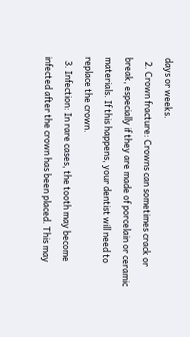days or weeks.
  2. Crown fracture: Crowns can sometimes crack or break, especially if they are made of porcelain or ceramic materials. If this happens, your dentist will need to replace the crown.
  3. Infection: In rare cases, the tooth may become infected after the crown has been placed. This may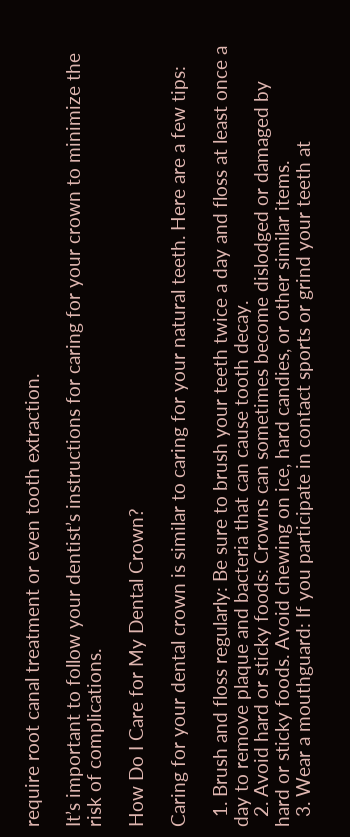require root canal treatment or even tooth extraction.

It’s important to follow your dentist’s instructions for caring for your crown to minimize the risk of complications.

How Do I Care for My Dental Crown?

Caring for your dental crown is similar to caring for your natural teeth. Here are a few tips:

  1. Brush and floss regularly: Be sure to brush your teeth twice a day and floss at least once a day to remove plaque and bacteria that can cause tooth decay.
  2. Avoid hard or sticky foods: Crowns can sometimes become dislodged or damaged by hard or sticky foods. Avoid chewing on ice, hard candies, or other similar items.
  3. Wear a mouthguard: If you participate in contact sports or grind your teeth at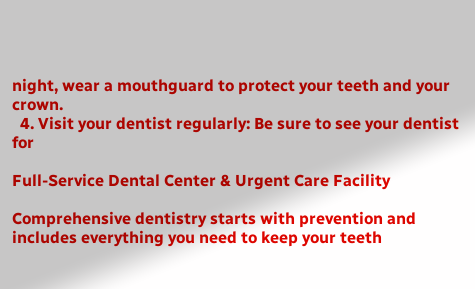night, wear a mouthguard to protect your teeth and your crown.
  4. Visit your dentist regularly: Be sure to see your dentist for

Full-Service Dental Center & Urgent Care Facility

Comprehensive dentistry starts with prevention and includes everything you need to keep your teeth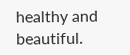healthy and beautiful.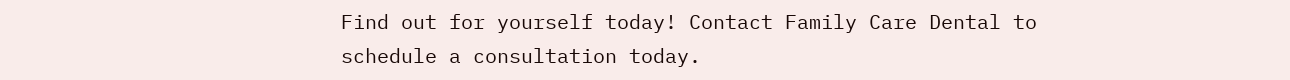Find out for yourself today! Contact Family Care Dental to schedule a consultation today.